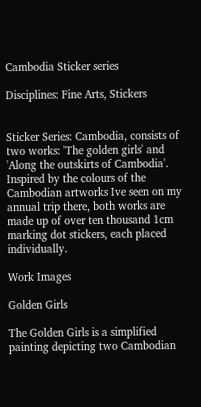Cambodia Sticker series

Disciplines: Fine Arts, Stickers


Sticker Series: Cambodia, consists of two works: 'The golden girls' and 'Along the outskirts of Cambodia'. Inspired by the colours of the Cambodian artworks Ive seen on my annual trip there, both works are made up of over ten thousand 1cm marking dot stickers, each placed individually.

Work Images

Golden Girls

The Golden Girls is a simplified painting depicting two Cambodian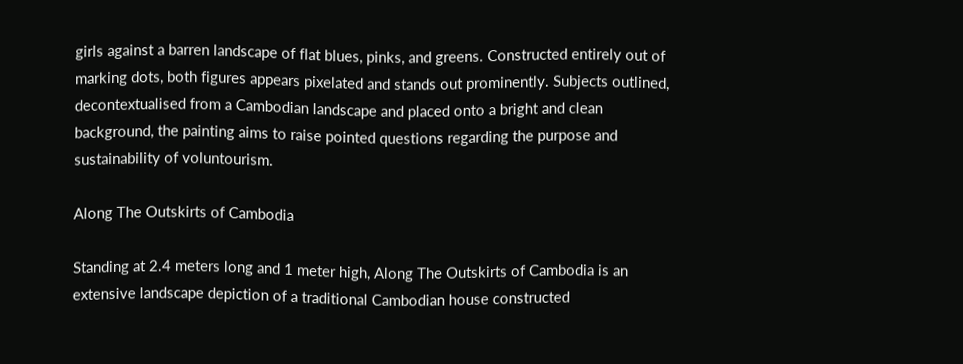girls against a barren landscape of flat blues, pinks, and greens. Constructed entirely out of marking dots, both figures appears pixelated and stands out prominently. Subjects outlined, decontextualised from a Cambodian landscape and placed onto a bright and clean background, the painting aims to raise pointed questions regarding the purpose and sustainability of voluntourism.

Along The Outskirts of Cambodia

Standing at 2.4 meters long and 1 meter high, Along The Outskirts of Cambodia is an extensive landscape depiction of a traditional Cambodian house constructed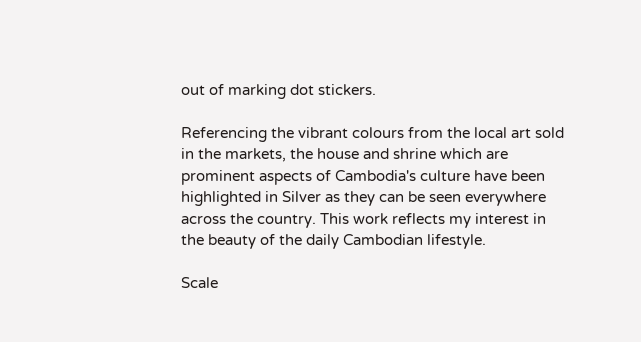out of marking dot stickers.

Referencing the vibrant colours from the local art sold in the markets, the house and shrine which are prominent aspects of Cambodia's culture have been highlighted in Silver as they can be seen everywhere across the country. This work reflects my interest in the beauty of the daily Cambodian lifestyle.

Scale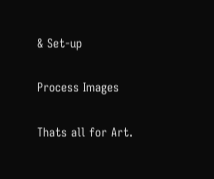& Set-up

Process Images

Thats all for Art.